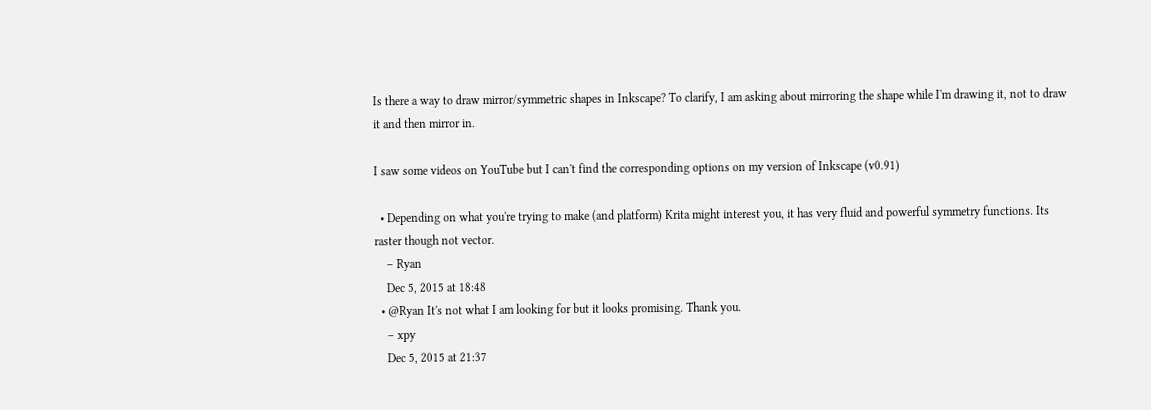Is there a way to draw mirror/symmetric shapes in Inkscape? To clarify, I am asking about mirroring the shape while I'm drawing it, not to draw it and then mirror in.

I saw some videos on YouTube but I can't find the corresponding options on my version of Inkscape (v0.91)

  • Depending on what you're trying to make (and platform) Krita might interest you, it has very fluid and powerful symmetry functions. Its raster though not vector.
    – Ryan
    Dec 5, 2015 at 18:48
  • @Ryan It's not what I am looking for but it looks promising. Thank you.
    – xpy
    Dec 5, 2015 at 21:37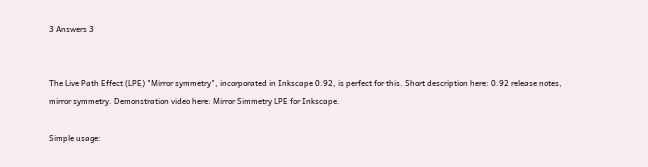3 Answers 3


The Live Path Effect (LPE) "Mirror symmetry", incorporated in Inkscape 0.92, is perfect for this. Short description here: 0.92 release notes, mirror symmetry. Demonstration video here: Mirror Simmetry LPE for Inkscape.

Simple usage: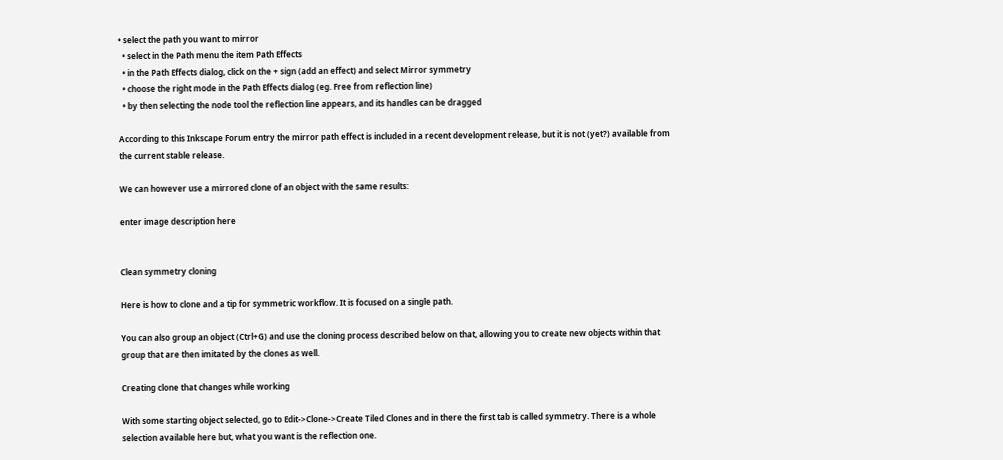• select the path you want to mirror
  • select in the Path menu the item Path Effects
  • in the Path Effects dialog, click on the + sign (add an effect) and select Mirror symmetry
  • choose the right mode in the Path Effects dialog (eg. Free from reflection line)
  • by then selecting the node tool the reflection line appears, and its handles can be dragged

According to this Inkscape Forum entry the mirror path effect is included in a recent development release, but it is not (yet?) available from the current stable release.

We can however use a mirrored clone of an object with the same results:

enter image description here


Clean symmetry cloning

Here is how to clone and a tip for symmetric workflow. It is focused on a single path.

You can also group an object (Ctrl+G) and use the cloning process described below on that, allowing you to create new objects within that group that are then imitated by the clones as well.

Creating clone that changes while working

With some starting object selected, go to Edit->Clone->Create Tiled Clones and in there the first tab is called symmetry. There is a whole selection available here but, what you want is the reflection one.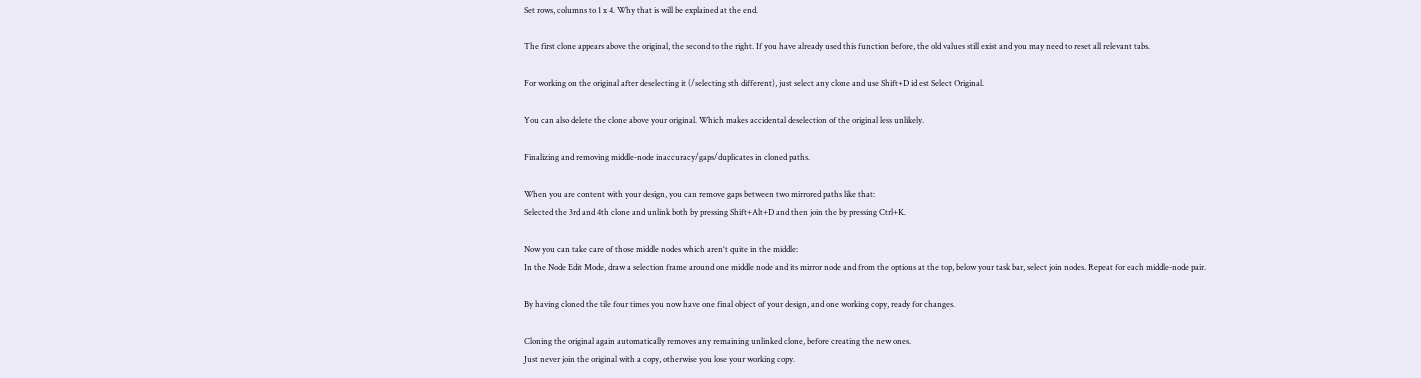Set rows, columns to 1 x 4. Why that is will be explained at the end.

The first clone appears above the original, the second to the right. If you have already used this function before, the old values still exist and you may need to reset all relevant tabs.

For working on the original after deselecting it (/selecting sth different), just select any clone and use Shift+D id est Select Original.

You can also delete the clone above your original. Which makes accidental deselection of the original less unlikely.

Finalizing and removing middle-node inaccuracy/gaps/duplicates in cloned paths.

When you are content with your design, you can remove gaps between two mirrored paths like that:
Selected the 3rd and 4th clone and unlink both by pressing Shift+Alt+D and then join the by pressing Ctrl+K.

Now you can take care of those middle nodes which aren't quite in the middle:
In the Node Edit Mode, draw a selection frame around one middle node and its mirror node and from the options at the top, below your task bar, select join nodes. Repeat for each middle-node pair.

By having cloned the tile four times you now have one final object of your design, and one working copy, ready for changes.

Cloning the original again automatically removes any remaining unlinked clone, before creating the new ones.
Just never join the original with a copy, otherwise you lose your working copy.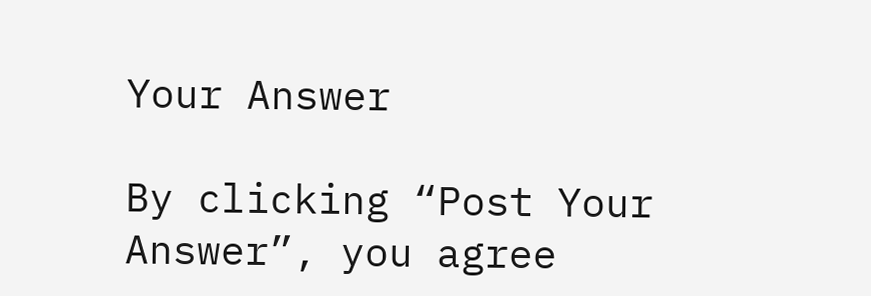Your Answer

By clicking “Post Your Answer”, you agree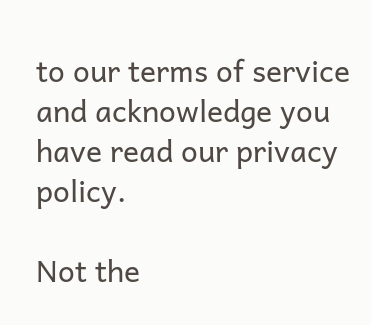to our terms of service and acknowledge you have read our privacy policy.

Not the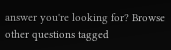answer you're looking for? Browse other questions tagged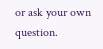or ask your own question.